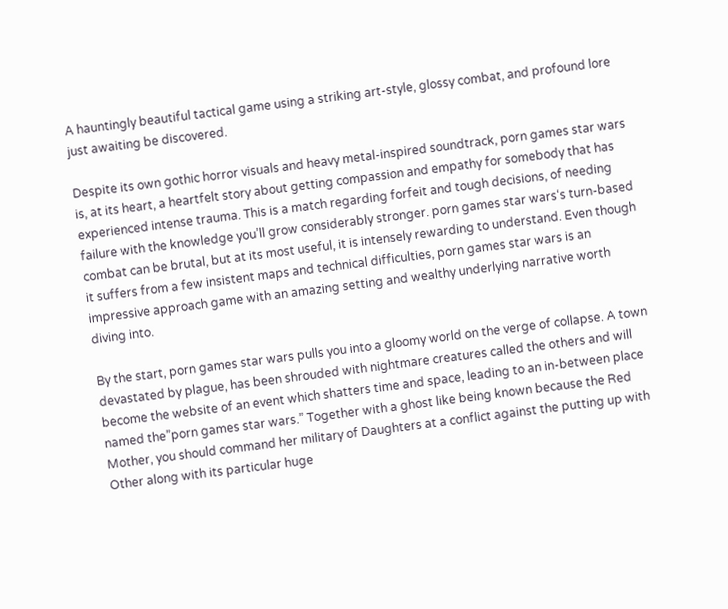A hauntingly beautiful tactical game using a striking art-style, glossy combat, and profound lore just awaiting be discovered.

Despite its own gothic horror visuals and heavy metal-inspired soundtrack, porn games star wars is, at its heart, a heartfelt story about getting compassion and empathy for somebody that has experienced intense trauma. This is a match regarding forfeit and tough decisions, of needing failure with the knowledge you’ll grow considerably stronger. porn games star wars‘s turn-based combat can be brutal, but at its most useful, it is intensely rewarding to understand. Even though it suffers from a few insistent maps and technical difficulties, porn games star wars is an impressive approach game with an amazing setting and wealthy underlying narrative worth diving into.

By the start, porn games star wars pulls you into a gloomy world on the verge of collapse. A town devastated by plague, has been shrouded with nightmare creatures called the others and will become the website of an event which shatters time and space, leading to an in-between place named the”porn games star wars.” Together with a ghost like being known because the Red Mother, you should command her military of Daughters at a conflict against the putting up with Other along with its particular huge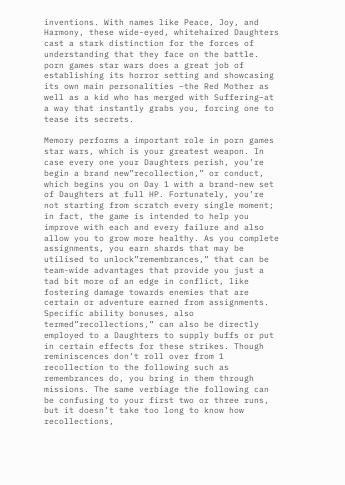inventions. With names like Peace, Joy, and Harmony, these wide-eyed, whitehaired Daughters cast a stark distinction for the forces of understanding that they face on the battle. porn games star wars does a great job of establishing its horror setting and showcasing its own main personalities –the Red Mother as well as a kid who has merged with Suffering–at a way that instantly grabs you, forcing one to tease its secrets.

Memory performs a important role in porn games star wars, which is your greatest weapon. In case every one your Daughters perish, you’re begin a brand new”recollection,” or conduct, which begins you on Day 1 with a brand-new set of Daughters at full HP. Fortunately, you’re not starting from scratch every single moment; in fact, the game is intended to help you improve with each and every failure and also allow you to grow more healthy. As you complete assignments, you earn shards that may be utilised to unlock”remembrances,” that can be team-wide advantages that provide you just a tad bit more of an edge in conflict, like fostering damage towards enemies that are certain or adventure earned from assignments. Specific ability bonuses, also termed”recollections,” can also be directly employed to a Daughters to supply buffs or put in certain effects for these strikes. Though reminiscences don’t roll over from 1 recollection to the following such as remembrances do, you bring in them through missions. The same verbiage the following can be confusing to your first two or three runs, but it doesn’t take too long to know how recollections,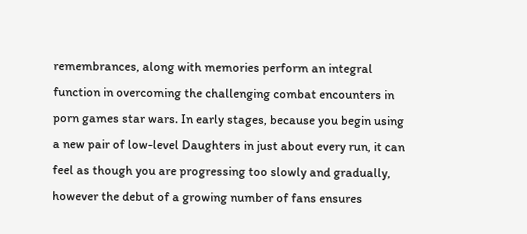remembrances, along with memories perform an integral function in overcoming the challenging combat encounters in porn games star wars. In early stages, because you begin using a new pair of low-level Daughters in just about every run, it can feel as though you are progressing too slowly and gradually, however the debut of a growing number of fans ensures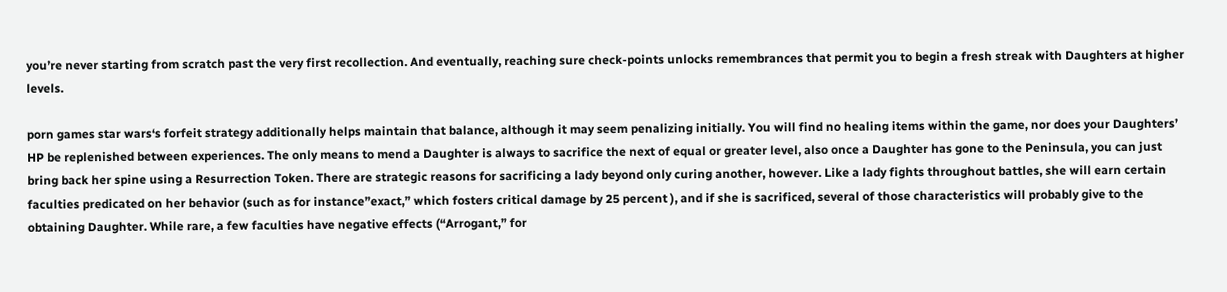you’re never starting from scratch past the very first recollection. And eventually, reaching sure check-points unlocks remembrances that permit you to begin a fresh streak with Daughters at higher levels.

porn games star wars‘s forfeit strategy additionally helps maintain that balance, although it may seem penalizing initially. You will find no healing items within the game, nor does your Daughters’ HP be replenished between experiences. The only means to mend a Daughter is always to sacrifice the next of equal or greater level, also once a Daughter has gone to the Peninsula, you can just bring back her spine using a Resurrection Token. There are strategic reasons for sacrificing a lady beyond only curing another, however. Like a lady fights throughout battles, she will earn certain faculties predicated on her behavior (such as for instance”exact,” which fosters critical damage by 25 percent ), and if she is sacrificed, several of those characteristics will probably give to the obtaining Daughter. While rare, a few faculties have negative effects (“Arrogant,” for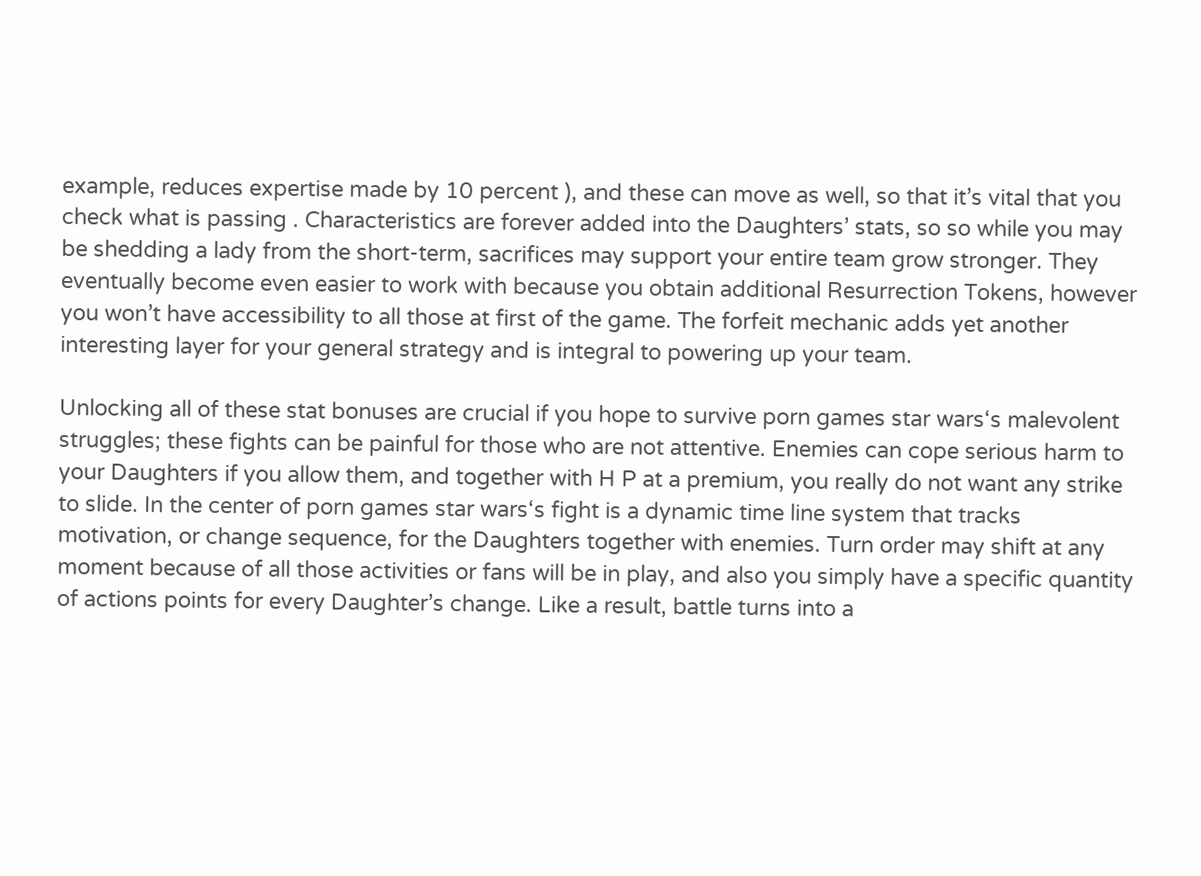example, reduces expertise made by 10 percent ), and these can move as well, so that it’s vital that you check what is passing . Characteristics are forever added into the Daughters’ stats, so so while you may be shedding a lady from the short-term, sacrifices may support your entire team grow stronger. They eventually become even easier to work with because you obtain additional Resurrection Tokens, however you won’t have accessibility to all those at first of the game. The forfeit mechanic adds yet another interesting layer for your general strategy and is integral to powering up your team.

Unlocking all of these stat bonuses are crucial if you hope to survive porn games star wars‘s malevolent struggles; these fights can be painful for those who are not attentive. Enemies can cope serious harm to your Daughters if you allow them, and together with H P at a premium, you really do not want any strike to slide. In the center of porn games star wars‘s fight is a dynamic time line system that tracks motivation, or change sequence, for the Daughters together with enemies. Turn order may shift at any moment because of all those activities or fans will be in play, and also you simply have a specific quantity of actions points for every Daughter’s change. Like a result, battle turns into a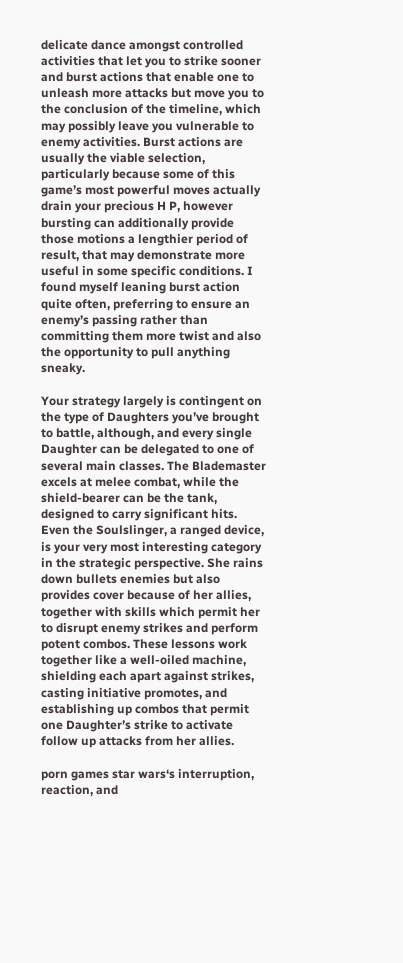delicate dance amongst controlled activities that let you to strike sooner and burst actions that enable one to unleash more attacks but move you to the conclusion of the timeline, which may possibly leave you vulnerable to enemy activities. Burst actions are usually the viable selection, particularly because some of this game’s most powerful moves actually drain your precious H P, however bursting can additionally provide those motions a lengthier period of result, that may demonstrate more useful in some specific conditions. I found myself leaning burst action quite often, preferring to ensure an enemy’s passing rather than committing them more twist and also the opportunity to pull anything sneaky.

Your strategy largely is contingent on the type of Daughters you’ve brought to battle, although, and every single Daughter can be delegated to one of several main classes. The Blademaster excels at melee combat, while the shield-bearer can be the tank, designed to carry significant hits. Even the Soulslinger, a ranged device, is your very most interesting category in the strategic perspective. She rains down bullets enemies but also provides cover because of her allies, together with skills which permit her to disrupt enemy strikes and perform potent combos. These lessons work together like a well-oiled machine, shielding each apart against strikes, casting initiative promotes, and establishing up combos that permit one Daughter’s strike to activate follow up attacks from her allies.

porn games star wars‘s interruption, reaction, and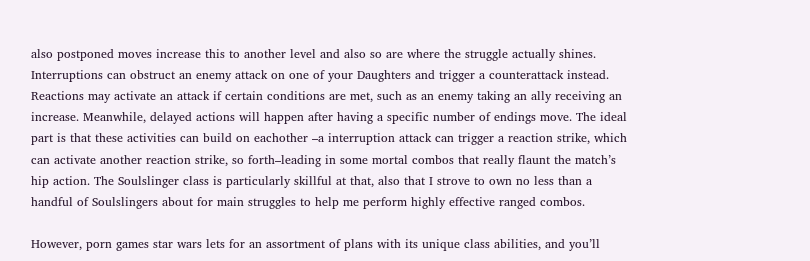also postponed moves increase this to another level and also so are where the struggle actually shines. Interruptions can obstruct an enemy attack on one of your Daughters and trigger a counterattack instead. Reactions may activate an attack if certain conditions are met, such as an enemy taking an ally receiving an increase. Meanwhile, delayed actions will happen after having a specific number of endings move. The ideal part is that these activities can build on eachother –a interruption attack can trigger a reaction strike, which can activate another reaction strike, so forth–leading in some mortal combos that really flaunt the match’s hip action. The Soulslinger class is particularly skillful at that, also that I strove to own no less than a handful of Soulslingers about for main struggles to help me perform highly effective ranged combos.

However, porn games star wars lets for an assortment of plans with its unique class abilities, and you’ll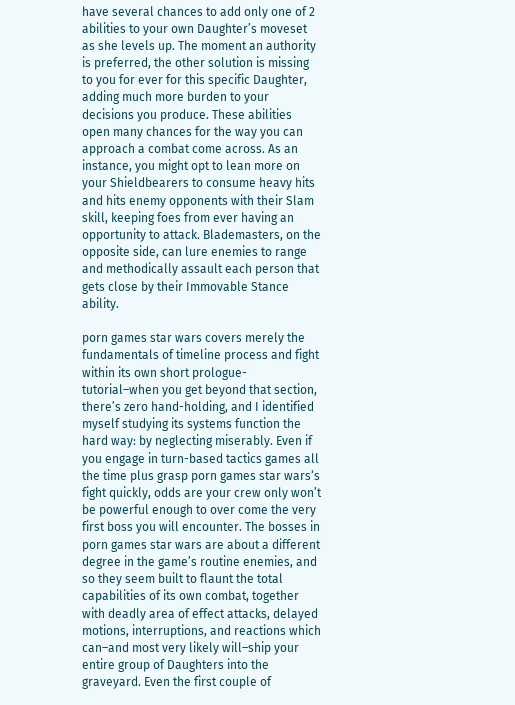have several chances to add only one of 2 abilities to your own Daughter’s moveset as she levels up. The moment an authority is preferred, the other solution is missing to you for ever for this specific Daughter, adding much more burden to your decisions you produce. These abilities open many chances for the way you can approach a combat come across. As an instance, you might opt to lean more on your Shieldbearers to consume heavy hits and hits enemy opponents with their Slam skill, keeping foes from ever having an opportunity to attack. Blademasters, on the opposite side, can lure enemies to range and methodically assault each person that gets close by their Immovable Stance ability.

porn games star wars covers merely the fundamentals of timeline process and fight within its own short prologue-tutorial–when you get beyond that section, there’s zero hand-holding, and I identified myself studying its systems function the hard way: by neglecting miserably. Even if you engage in turn-based tactics games all the time plus grasp porn games star wars‘s fight quickly, odds are your crew only won’t be powerful enough to over come the very first boss you will encounter. The bosses in porn games star wars are about a different degree in the game’s routine enemies, and so they seem built to flaunt the total capabilities of its own combat, together with deadly area of effect attacks, delayed motions, interruptions, and reactions which can–and most very likely will–ship your entire group of Daughters into the graveyard. Even the first couple of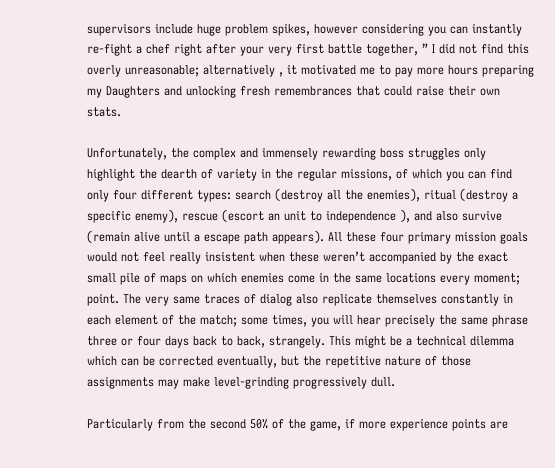supervisors include huge problem spikes, however considering you can instantly re-fight a chef right after your very first battle together, ” I did not find this overly unreasonable; alternatively , it motivated me to pay more hours preparing my Daughters and unlocking fresh remembrances that could raise their own stats.

Unfortunately, the complex and immensely rewarding boss struggles only highlight the dearth of variety in the regular missions, of which you can find only four different types: search (destroy all the enemies), ritual (destroy a specific enemy), rescue (escort an unit to independence ), and also survive (remain alive until a escape path appears). All these four primary mission goals would not feel really insistent when these weren’t accompanied by the exact small pile of maps on which enemies come in the same locations every moment; point. The very same traces of dialog also replicate themselves constantly in each element of the match; some times, you will hear precisely the same phrase three or four days back to back, strangely. This might be a technical dilemma which can be corrected eventually, but the repetitive nature of those assignments may make level-grinding progressively dull.

Particularly from the second 50% of the game, if more experience points are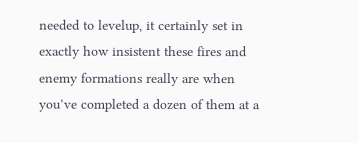needed to levelup, it certainly set in exactly how insistent these fires and enemy formations really are when you’ve completed a dozen of them at a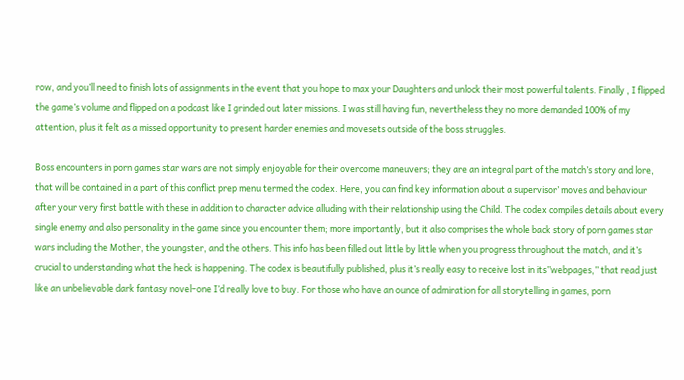row, and you’ll need to finish lots of assignments in the event that you hope to max your Daughters and unlock their most powerful talents. Finally , I flipped the game’s volume and flipped on a podcast like I grinded out later missions. I was still having fun, nevertheless they no more demanded 100% of my attention, plus it felt as a missed opportunity to present harder enemies and movesets outside of the boss struggles.

Boss encounters in porn games star wars are not simply enjoyable for their overcome maneuvers; they are an integral part of the match’s story and lore, that will be contained in a part of this conflict prep menu termed the codex. Here, you can find key information about a supervisor’ moves and behaviour after your very first battle with these in addition to character advice alluding with their relationship using the Child. The codex compiles details about every single enemy and also personality in the game since you encounter them; more importantly, but it also comprises the whole back story of porn games star wars including the Mother, the youngster, and the others. This info has been filled out little by little when you progress throughout the match, and it’s crucial to understanding what the heck is happening. The codex is beautifully published, plus it’s really easy to receive lost in its”webpages,” that read just like an unbelievable dark fantasy novel–one I’d really love to buy. For those who have an ounce of admiration for all storytelling in games, porn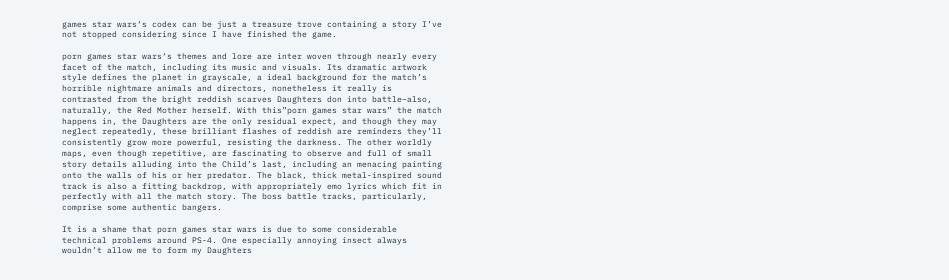games star wars‘s codex can be just a treasure trove containing a story I’ve not stopped considering since I have finished the game.

porn games star wars‘s themes and lore are inter woven through nearly every facet of the match, including its music and visuals. Its dramatic artwork style defines the planet in grayscale, a ideal background for the match’s horrible nightmare animals and directors, nonetheless it really is contrasted from the bright reddish scarves Daughters don into battle–also, naturally, the Red Mother herself. With this”porn games star wars” the match happens in, the Daughters are the only residual expect, and though they may neglect repeatedly, these brilliant flashes of reddish are reminders they’ll consistently grow more powerful, resisting the darkness. The other worldly maps, even though repetitive, are fascinating to observe and full of small story details alluding into the Child’s last, including an menacing painting onto the walls of his or her predator. The black, thick metal-inspired sound track is also a fitting backdrop, with appropriately emo lyrics which fit in perfectly with all the match story. The boss battle tracks, particularly, comprise some authentic bangers.

It is a shame that porn games star wars is due to some considerable technical problems around PS-4. One especially annoying insect always wouldn’t allow me to form my Daughters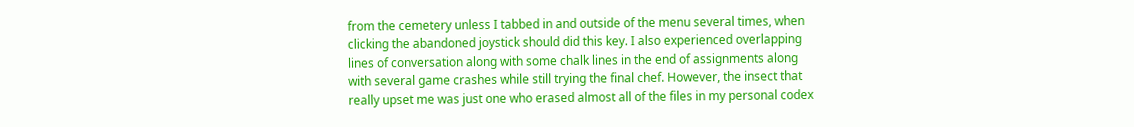from the cemetery unless I tabbed in and outside of the menu several times, when clicking the abandoned joystick should did this key. I also experienced overlapping lines of conversation along with some chalk lines in the end of assignments along with several game crashes while still trying the final chef. However, the insect that really upset me was just one who erased almost all of the files in my personal codex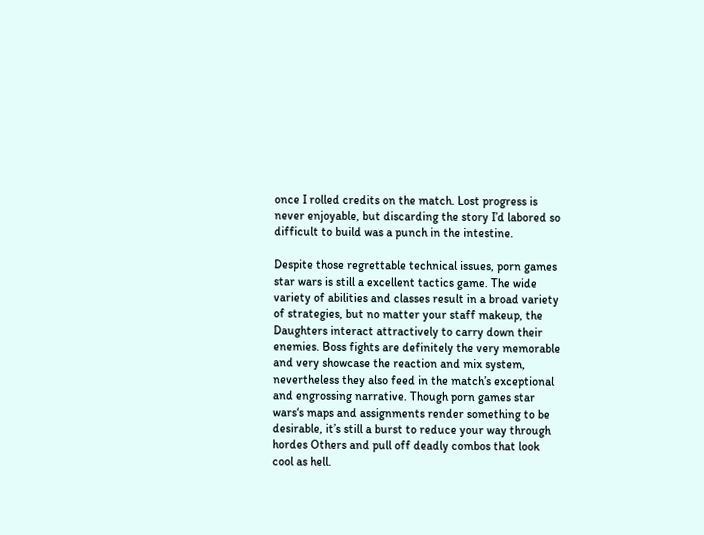once I rolled credits on the match. Lost progress is never enjoyable, but discarding the story I’d labored so difficult to build was a punch in the intestine.

Despite those regrettable technical issues, porn games star wars is still a excellent tactics game. The wide variety of abilities and classes result in a broad variety of strategies, but no matter your staff makeup, the Daughters interact attractively to carry down their enemies. Boss fights are definitely the very memorable and very showcase the reaction and mix system, nevertheless they also feed in the match’s exceptional and engrossing narrative. Though porn games star wars‘s maps and assignments render something to be desirable, it’s still a burst to reduce your way through hordes Others and pull off deadly combos that look cool as hell.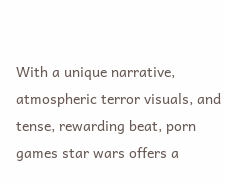With a unique narrative, atmospheric terror visuals, and tense, rewarding beat, porn games star wars offers a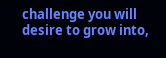challenge you will desire to grow into,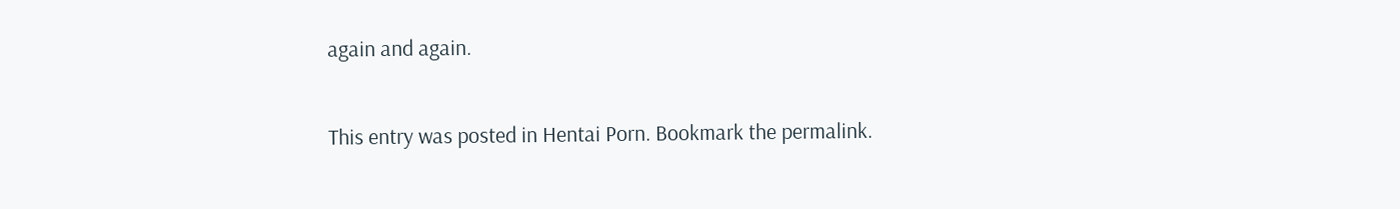again and again.

This entry was posted in Hentai Porn. Bookmark the permalink.